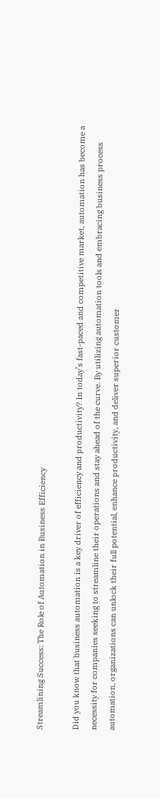Streamlining Success: The Role of Automation in Business Efficiency

Did you know that business automation is a key driver of efficiency and productivity? In today’s fast-paced and competitive market, automation has become a necessity for companies seeking to streamline their operations and stay ahead of the curve. By utilizing automation tools and embracing business process automation, organizations can unlock their full potential, enhance productivity, and deliver superior customer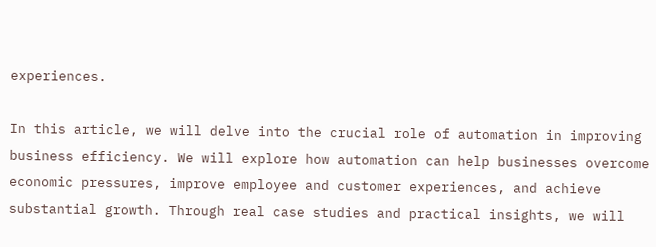experiences.

In this article, we will delve into the crucial role of automation in improving business efficiency. We will explore how automation can help businesses overcome economic pressures, improve employee and customer experiences, and achieve substantial growth. Through real case studies and practical insights, we will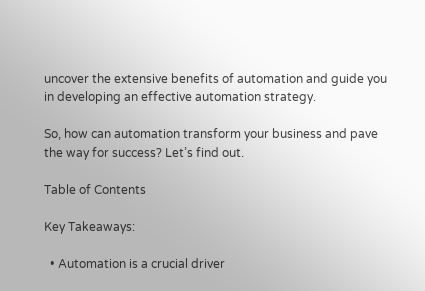uncover the extensive benefits of automation and guide you in developing an effective automation strategy.

So, how can automation transform your business and pave the way for success? Let’s find out.

Table of Contents

Key Takeaways:

  • Automation is a crucial driver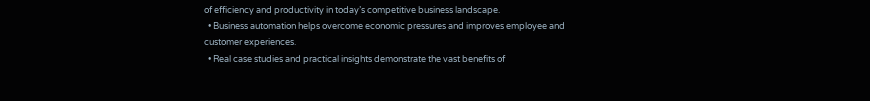of efficiency and productivity in today’s competitive business landscape.
  • Business automation helps overcome economic pressures and improves employee and customer experiences.
  • Real case studies and practical insights demonstrate the vast benefits of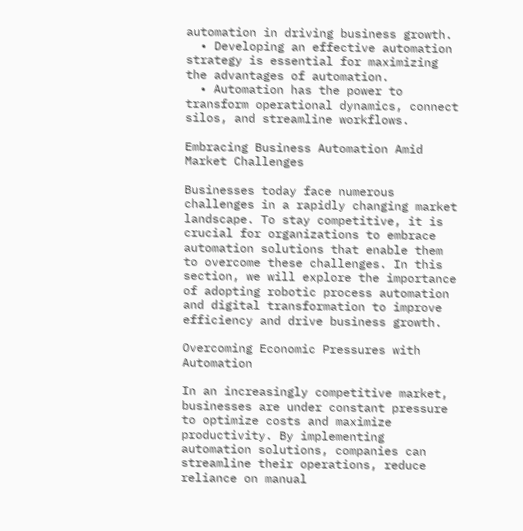automation in driving business growth.
  • Developing an effective automation strategy is essential for maximizing the advantages of automation.
  • Automation has the power to transform operational dynamics, connect silos, and streamline workflows.

Embracing Business Automation Amid Market Challenges

Businesses today face numerous challenges in a rapidly changing market landscape. To stay competitive, it is crucial for organizations to embrace automation solutions that enable them to overcome these challenges. In this section, we will explore the importance of adopting robotic process automation and digital transformation to improve efficiency and drive business growth.

Overcoming Economic Pressures with Automation

In an increasingly competitive market, businesses are under constant pressure to optimize costs and maximize productivity. By implementing automation solutions, companies can streamline their operations, reduce reliance on manual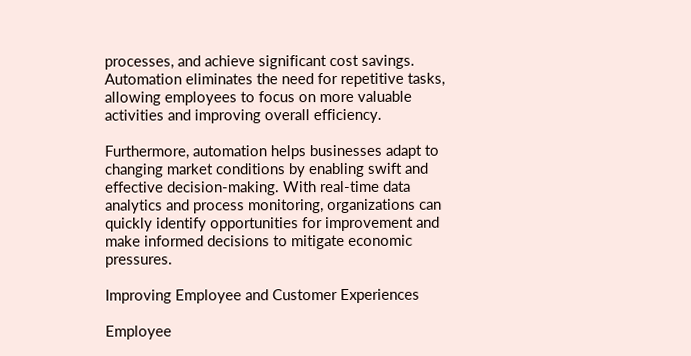processes, and achieve significant cost savings. Automation eliminates the need for repetitive tasks, allowing employees to focus on more valuable activities and improving overall efficiency.

Furthermore, automation helps businesses adapt to changing market conditions by enabling swift and effective decision-making. With real-time data analytics and process monitoring, organizations can quickly identify opportunities for improvement and make informed decisions to mitigate economic pressures.

Improving Employee and Customer Experiences

Employee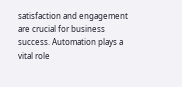satisfaction and engagement are crucial for business success. Automation plays a vital role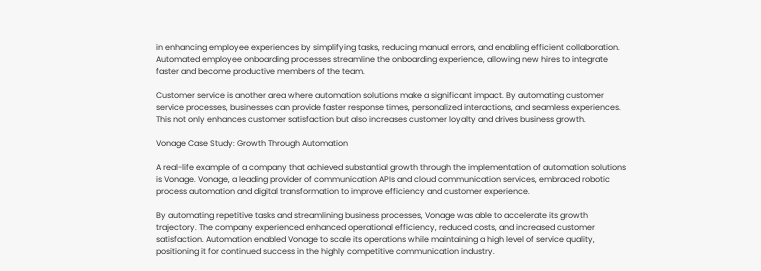in enhancing employee experiences by simplifying tasks, reducing manual errors, and enabling efficient collaboration. Automated employee onboarding processes streamline the onboarding experience, allowing new hires to integrate faster and become productive members of the team.

Customer service is another area where automation solutions make a significant impact. By automating customer service processes, businesses can provide faster response times, personalized interactions, and seamless experiences. This not only enhances customer satisfaction but also increases customer loyalty and drives business growth.

Vonage Case Study: Growth Through Automation

A real-life example of a company that achieved substantial growth through the implementation of automation solutions is Vonage. Vonage, a leading provider of communication APIs and cloud communication services, embraced robotic process automation and digital transformation to improve efficiency and customer experience.

By automating repetitive tasks and streamlining business processes, Vonage was able to accelerate its growth trajectory. The company experienced enhanced operational efficiency, reduced costs, and increased customer satisfaction. Automation enabled Vonage to scale its operations while maintaining a high level of service quality, positioning it for continued success in the highly competitive communication industry.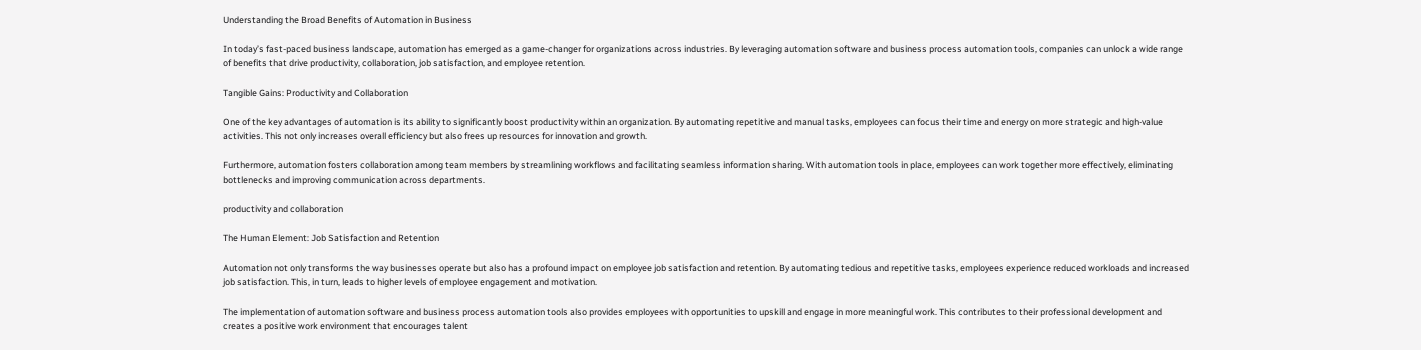Understanding the Broad Benefits of Automation in Business

In today’s fast-paced business landscape, automation has emerged as a game-changer for organizations across industries. By leveraging automation software and business process automation tools, companies can unlock a wide range of benefits that drive productivity, collaboration, job satisfaction, and employee retention.

Tangible Gains: Productivity and Collaboration

One of the key advantages of automation is its ability to significantly boost productivity within an organization. By automating repetitive and manual tasks, employees can focus their time and energy on more strategic and high-value activities. This not only increases overall efficiency but also frees up resources for innovation and growth.

Furthermore, automation fosters collaboration among team members by streamlining workflows and facilitating seamless information sharing. With automation tools in place, employees can work together more effectively, eliminating bottlenecks and improving communication across departments.

productivity and collaboration

The Human Element: Job Satisfaction and Retention

Automation not only transforms the way businesses operate but also has a profound impact on employee job satisfaction and retention. By automating tedious and repetitive tasks, employees experience reduced workloads and increased job satisfaction. This, in turn, leads to higher levels of employee engagement and motivation.

The implementation of automation software and business process automation tools also provides employees with opportunities to upskill and engage in more meaningful work. This contributes to their professional development and creates a positive work environment that encourages talent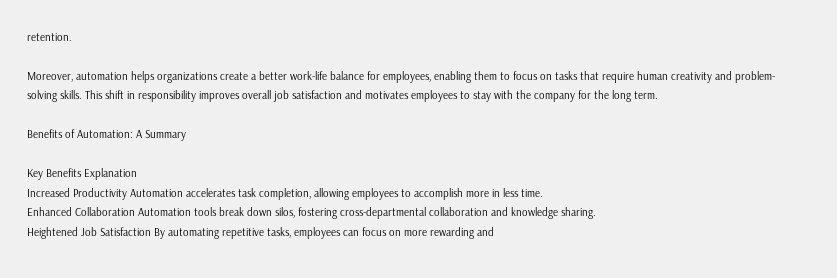retention.

Moreover, automation helps organizations create a better work-life balance for employees, enabling them to focus on tasks that require human creativity and problem-solving skills. This shift in responsibility improves overall job satisfaction and motivates employees to stay with the company for the long term.

Benefits of Automation: A Summary

Key Benefits Explanation
Increased Productivity Automation accelerates task completion, allowing employees to accomplish more in less time.
Enhanced Collaboration Automation tools break down silos, fostering cross-departmental collaboration and knowledge sharing.
Heightened Job Satisfaction By automating repetitive tasks, employees can focus on more rewarding and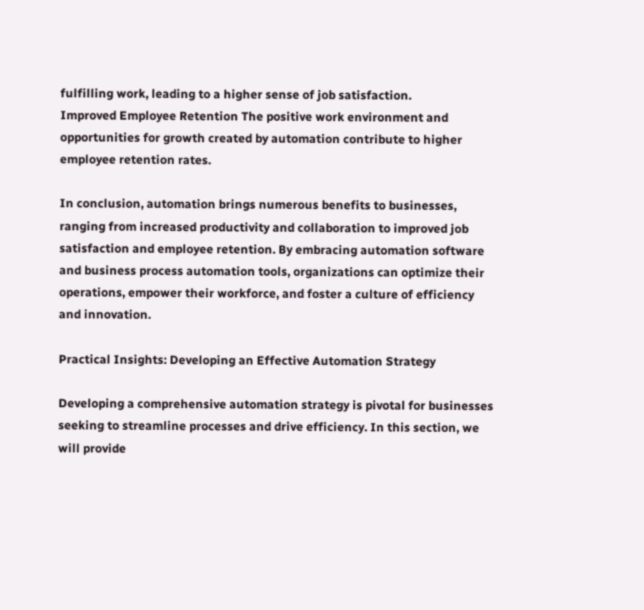fulfilling work, leading to a higher sense of job satisfaction.
Improved Employee Retention The positive work environment and opportunities for growth created by automation contribute to higher employee retention rates.

In conclusion, automation brings numerous benefits to businesses, ranging from increased productivity and collaboration to improved job satisfaction and employee retention. By embracing automation software and business process automation tools, organizations can optimize their operations, empower their workforce, and foster a culture of efficiency and innovation.

Practical Insights: Developing an Effective Automation Strategy

Developing a comprehensive automation strategy is pivotal for businesses seeking to streamline processes and drive efficiency. In this section, we will provide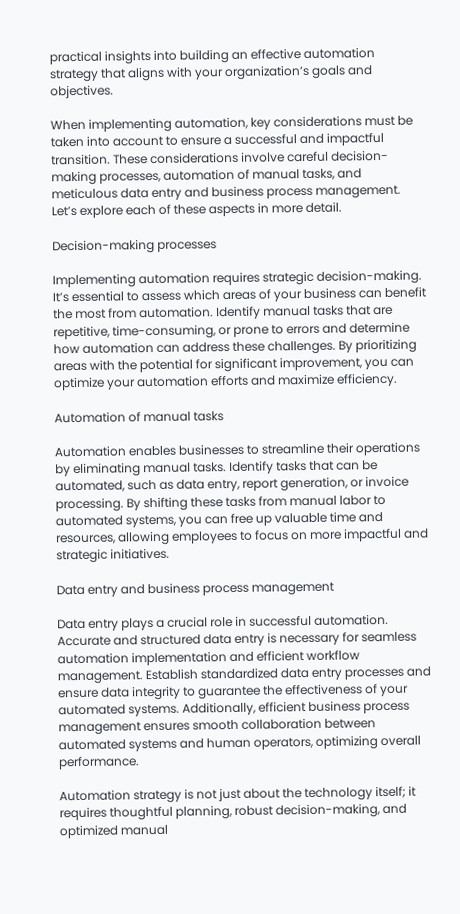practical insights into building an effective automation strategy that aligns with your organization’s goals and objectives.

When implementing automation, key considerations must be taken into account to ensure a successful and impactful transition. These considerations involve careful decision-making processes, automation of manual tasks, and meticulous data entry and business process management. Let’s explore each of these aspects in more detail.

Decision-making processes

Implementing automation requires strategic decision-making. It’s essential to assess which areas of your business can benefit the most from automation. Identify manual tasks that are repetitive, time-consuming, or prone to errors and determine how automation can address these challenges. By prioritizing areas with the potential for significant improvement, you can optimize your automation efforts and maximize efficiency.

Automation of manual tasks

Automation enables businesses to streamline their operations by eliminating manual tasks. Identify tasks that can be automated, such as data entry, report generation, or invoice processing. By shifting these tasks from manual labor to automated systems, you can free up valuable time and resources, allowing employees to focus on more impactful and strategic initiatives.

Data entry and business process management

Data entry plays a crucial role in successful automation. Accurate and structured data entry is necessary for seamless automation implementation and efficient workflow management. Establish standardized data entry processes and ensure data integrity to guarantee the effectiveness of your automated systems. Additionally, efficient business process management ensures smooth collaboration between automated systems and human operators, optimizing overall performance.

Automation strategy is not just about the technology itself; it requires thoughtful planning, robust decision-making, and optimized manual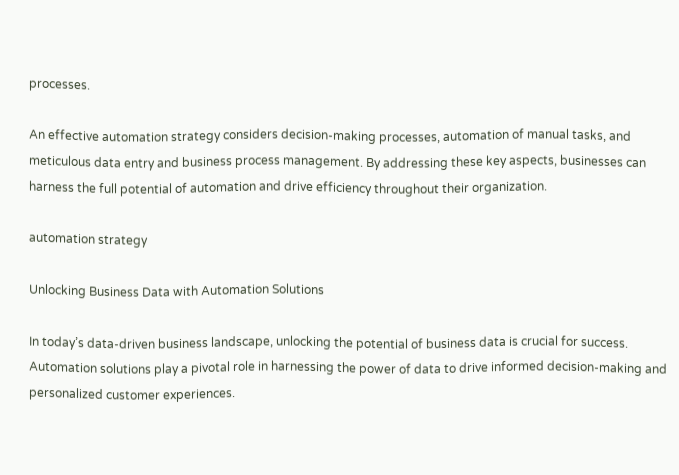processes.

An effective automation strategy considers decision-making processes, automation of manual tasks, and meticulous data entry and business process management. By addressing these key aspects, businesses can harness the full potential of automation and drive efficiency throughout their organization.

automation strategy

Unlocking Business Data with Automation Solutions

In today’s data-driven business landscape, unlocking the potential of business data is crucial for success. Automation solutions play a pivotal role in harnessing the power of data to drive informed decision-making and personalized customer experiences.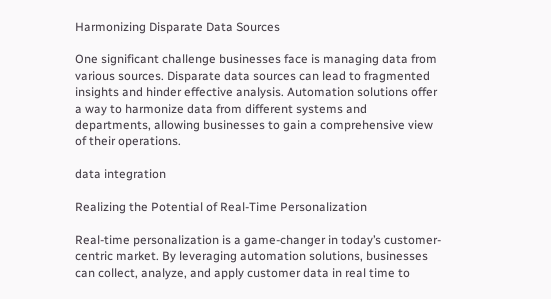Harmonizing Disparate Data Sources

One significant challenge businesses face is managing data from various sources. Disparate data sources can lead to fragmented insights and hinder effective analysis. Automation solutions offer a way to harmonize data from different systems and departments, allowing businesses to gain a comprehensive view of their operations.

data integration

Realizing the Potential of Real-Time Personalization

Real-time personalization is a game-changer in today’s customer-centric market. By leveraging automation solutions, businesses can collect, analyze, and apply customer data in real time to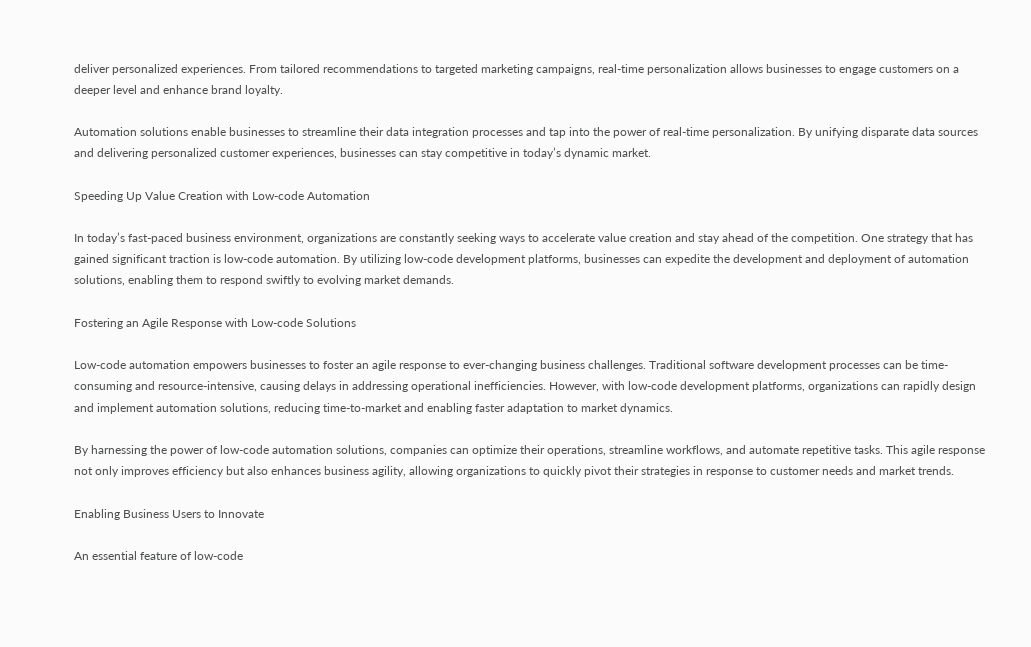deliver personalized experiences. From tailored recommendations to targeted marketing campaigns, real-time personalization allows businesses to engage customers on a deeper level and enhance brand loyalty.

Automation solutions enable businesses to streamline their data integration processes and tap into the power of real-time personalization. By unifying disparate data sources and delivering personalized customer experiences, businesses can stay competitive in today’s dynamic market.

Speeding Up Value Creation with Low-code Automation

In today’s fast-paced business environment, organizations are constantly seeking ways to accelerate value creation and stay ahead of the competition. One strategy that has gained significant traction is low-code automation. By utilizing low-code development platforms, businesses can expedite the development and deployment of automation solutions, enabling them to respond swiftly to evolving market demands.

Fostering an Agile Response with Low-code Solutions

Low-code automation empowers businesses to foster an agile response to ever-changing business challenges. Traditional software development processes can be time-consuming and resource-intensive, causing delays in addressing operational inefficiencies. However, with low-code development platforms, organizations can rapidly design and implement automation solutions, reducing time-to-market and enabling faster adaptation to market dynamics.

By harnessing the power of low-code automation solutions, companies can optimize their operations, streamline workflows, and automate repetitive tasks. This agile response not only improves efficiency but also enhances business agility, allowing organizations to quickly pivot their strategies in response to customer needs and market trends.

Enabling Business Users to Innovate

An essential feature of low-code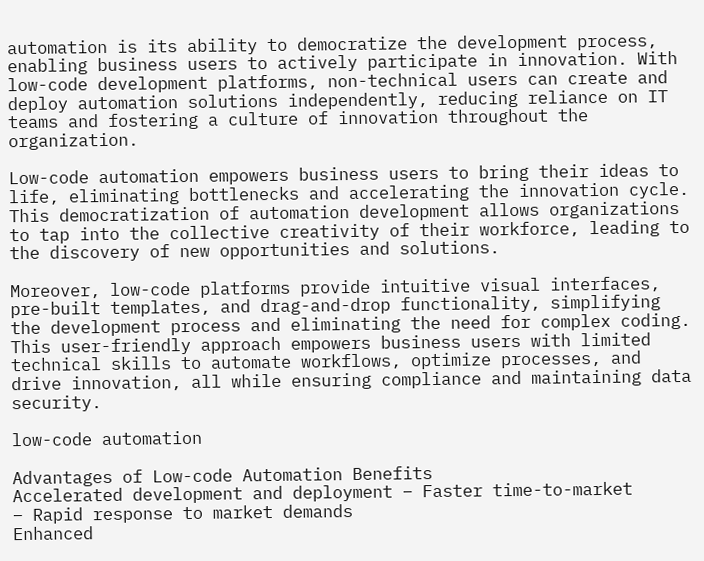automation is its ability to democratize the development process, enabling business users to actively participate in innovation. With low-code development platforms, non-technical users can create and deploy automation solutions independently, reducing reliance on IT teams and fostering a culture of innovation throughout the organization.

Low-code automation empowers business users to bring their ideas to life, eliminating bottlenecks and accelerating the innovation cycle. This democratization of automation development allows organizations to tap into the collective creativity of their workforce, leading to the discovery of new opportunities and solutions.

Moreover, low-code platforms provide intuitive visual interfaces, pre-built templates, and drag-and-drop functionality, simplifying the development process and eliminating the need for complex coding. This user-friendly approach empowers business users with limited technical skills to automate workflows, optimize processes, and drive innovation, all while ensuring compliance and maintaining data security.

low-code automation

Advantages of Low-code Automation Benefits
Accelerated development and deployment – Faster time-to-market
– Rapid response to market demands
Enhanced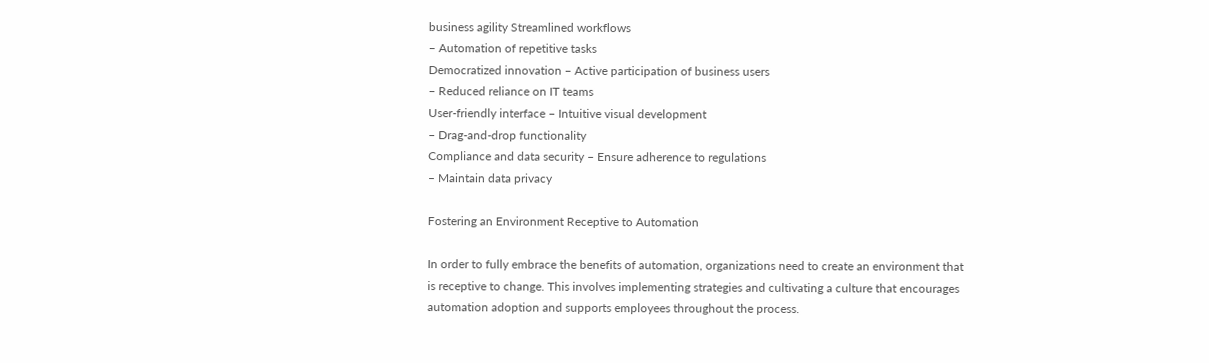business agility Streamlined workflows
– Automation of repetitive tasks
Democratized innovation – Active participation of business users
– Reduced reliance on IT teams
User-friendly interface – Intuitive visual development
– Drag-and-drop functionality
Compliance and data security – Ensure adherence to regulations
– Maintain data privacy

Fostering an Environment Receptive to Automation

In order to fully embrace the benefits of automation, organizations need to create an environment that is receptive to change. This involves implementing strategies and cultivating a culture that encourages automation adoption and supports employees throughout the process.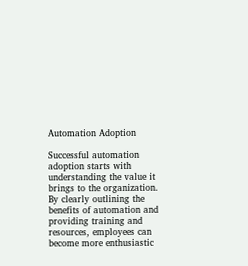Automation Adoption

Successful automation adoption starts with understanding the value it brings to the organization. By clearly outlining the benefits of automation and providing training and resources, employees can become more enthusiastic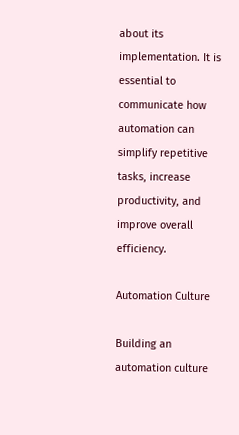about its implementation. It is essential to communicate how automation can simplify repetitive tasks, increase productivity, and improve overall efficiency.

Automation Culture

Building an automation culture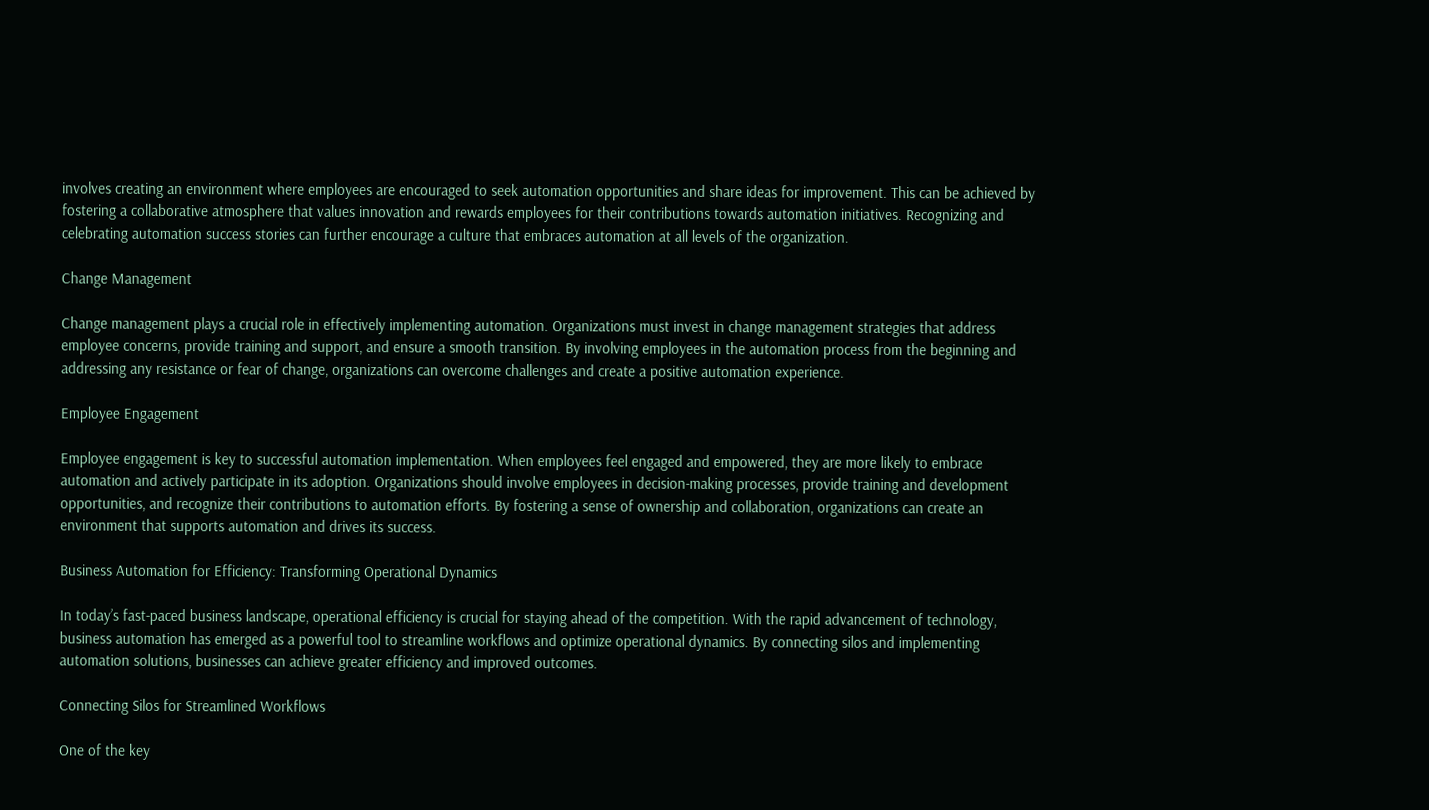involves creating an environment where employees are encouraged to seek automation opportunities and share ideas for improvement. This can be achieved by fostering a collaborative atmosphere that values innovation and rewards employees for their contributions towards automation initiatives. Recognizing and celebrating automation success stories can further encourage a culture that embraces automation at all levels of the organization.

Change Management

Change management plays a crucial role in effectively implementing automation. Organizations must invest in change management strategies that address employee concerns, provide training and support, and ensure a smooth transition. By involving employees in the automation process from the beginning and addressing any resistance or fear of change, organizations can overcome challenges and create a positive automation experience.

Employee Engagement

Employee engagement is key to successful automation implementation. When employees feel engaged and empowered, they are more likely to embrace automation and actively participate in its adoption. Organizations should involve employees in decision-making processes, provide training and development opportunities, and recognize their contributions to automation efforts. By fostering a sense of ownership and collaboration, organizations can create an environment that supports automation and drives its success.

Business Automation for Efficiency: Transforming Operational Dynamics

In today’s fast-paced business landscape, operational efficiency is crucial for staying ahead of the competition. With the rapid advancement of technology, business automation has emerged as a powerful tool to streamline workflows and optimize operational dynamics. By connecting silos and implementing automation solutions, businesses can achieve greater efficiency and improved outcomes.

Connecting Silos for Streamlined Workflows

One of the key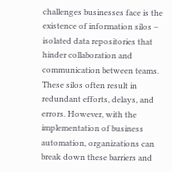challenges businesses face is the existence of information silos – isolated data repositories that hinder collaboration and communication between teams. These silos often result in redundant efforts, delays, and errors. However, with the implementation of business automation, organizations can break down these barriers and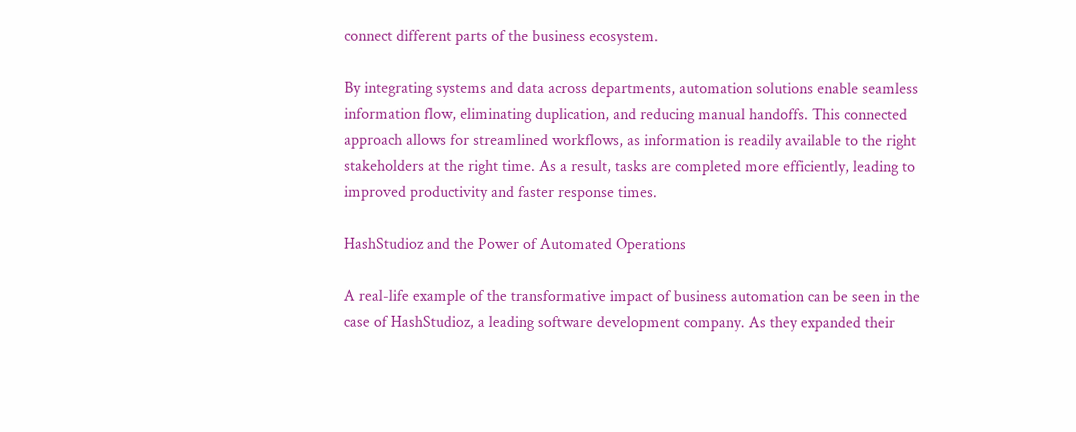connect different parts of the business ecosystem.

By integrating systems and data across departments, automation solutions enable seamless information flow, eliminating duplication, and reducing manual handoffs. This connected approach allows for streamlined workflows, as information is readily available to the right stakeholders at the right time. As a result, tasks are completed more efficiently, leading to improved productivity and faster response times.

HashStudioz and the Power of Automated Operations

A real-life example of the transformative impact of business automation can be seen in the case of HashStudioz, a leading software development company. As they expanded their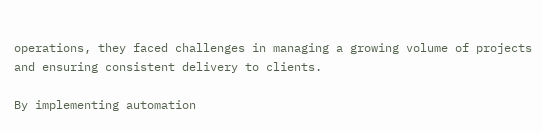operations, they faced challenges in managing a growing volume of projects and ensuring consistent delivery to clients.

By implementing automation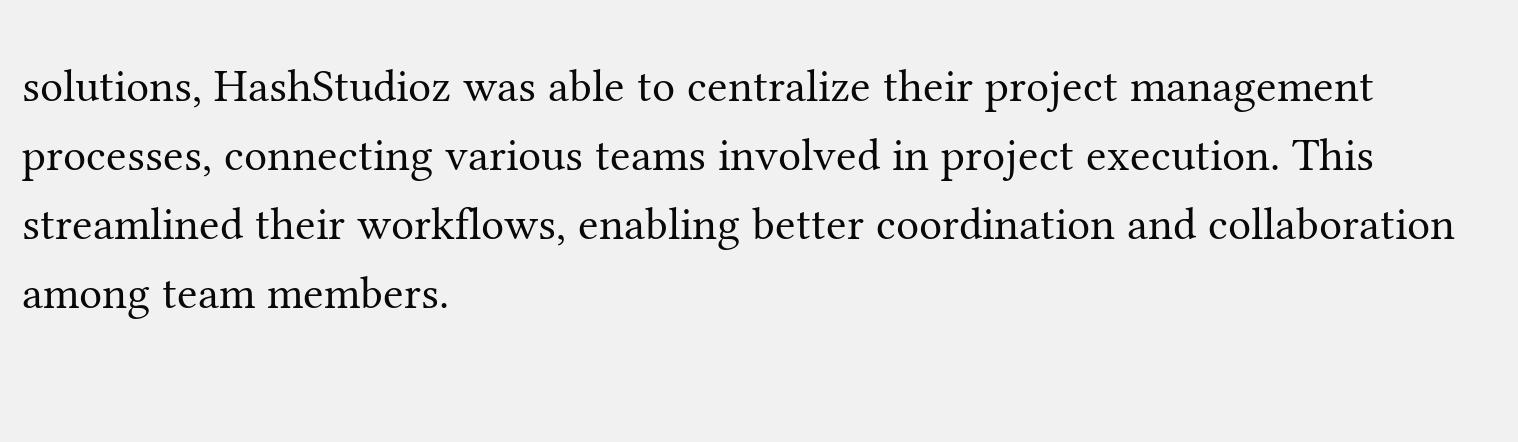solutions, HashStudioz was able to centralize their project management processes, connecting various teams involved in project execution. This streamlined their workflows, enabling better coordination and collaboration among team members.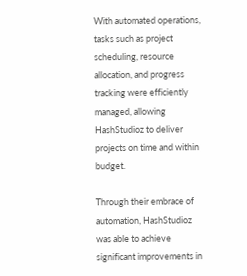With automated operations, tasks such as project scheduling, resource allocation, and progress tracking were efficiently managed, allowing HashStudioz to deliver projects on time and within budget.

Through their embrace of automation, HashStudioz was able to achieve significant improvements in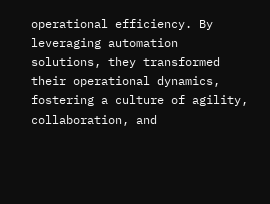operational efficiency. By leveraging automation solutions, they transformed their operational dynamics, fostering a culture of agility, collaboration, and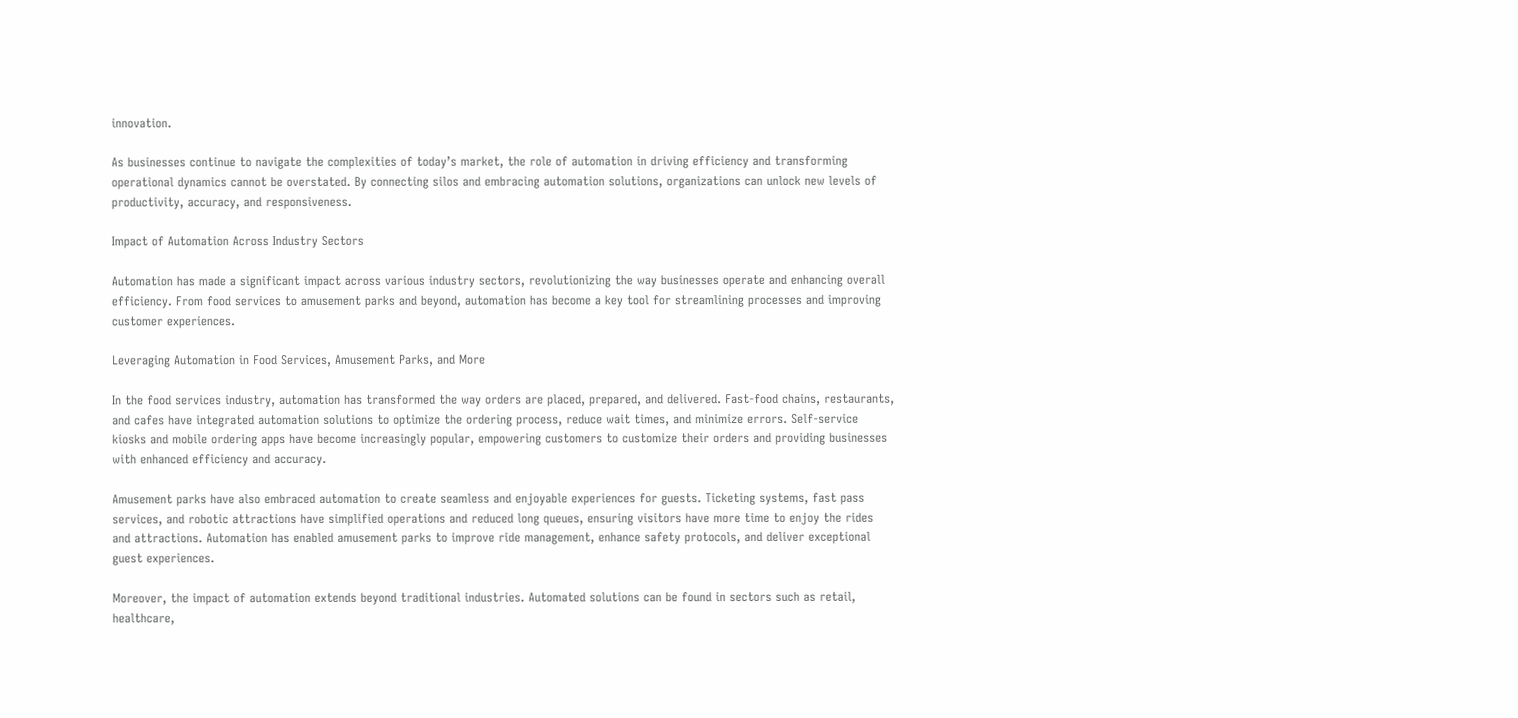innovation.

As businesses continue to navigate the complexities of today’s market, the role of automation in driving efficiency and transforming operational dynamics cannot be overstated. By connecting silos and embracing automation solutions, organizations can unlock new levels of productivity, accuracy, and responsiveness.

Impact of Automation Across Industry Sectors

Automation has made a significant impact across various industry sectors, revolutionizing the way businesses operate and enhancing overall efficiency. From food services to amusement parks and beyond, automation has become a key tool for streamlining processes and improving customer experiences.

Leveraging Automation in Food Services, Amusement Parks, and More

In the food services industry, automation has transformed the way orders are placed, prepared, and delivered. Fast-food chains, restaurants, and cafes have integrated automation solutions to optimize the ordering process, reduce wait times, and minimize errors. Self-service kiosks and mobile ordering apps have become increasingly popular, empowering customers to customize their orders and providing businesses with enhanced efficiency and accuracy.

Amusement parks have also embraced automation to create seamless and enjoyable experiences for guests. Ticketing systems, fast pass services, and robotic attractions have simplified operations and reduced long queues, ensuring visitors have more time to enjoy the rides and attractions. Automation has enabled amusement parks to improve ride management, enhance safety protocols, and deliver exceptional guest experiences.

Moreover, the impact of automation extends beyond traditional industries. Automated solutions can be found in sectors such as retail, healthcare,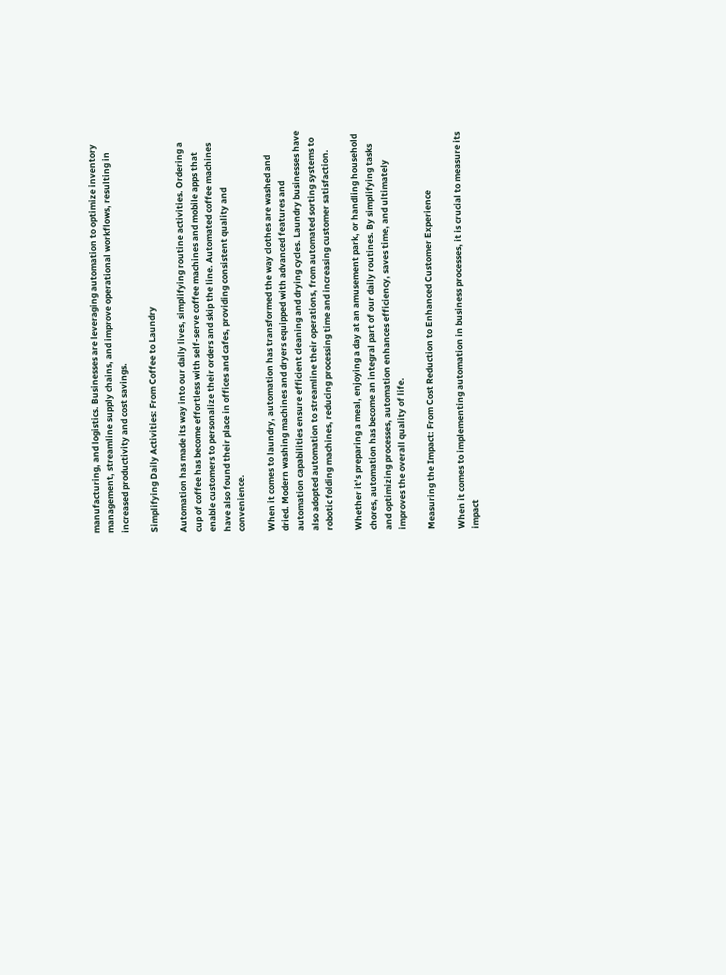manufacturing, and logistics. Businesses are leveraging automation to optimize inventory management, streamline supply chains, and improve operational workflows, resulting in increased productivity and cost savings.

Simplifying Daily Activities: From Coffee to Laundry

Automation has made its way into our daily lives, simplifying routine activities. Ordering a cup of coffee has become effortless with self-serve coffee machines and mobile apps that enable customers to personalize their orders and skip the line. Automated coffee machines have also found their place in offices and cafes, providing consistent quality and convenience.

When it comes to laundry, automation has transformed the way clothes are washed and dried. Modern washing machines and dryers equipped with advanced features and automation capabilities ensure efficient cleaning and drying cycles. Laundry businesses have also adopted automation to streamline their operations, from automated sorting systems to robotic folding machines, reducing processing time and increasing customer satisfaction.

Whether it’s preparing a meal, enjoying a day at an amusement park, or handling household chores, automation has become an integral part of our daily routines. By simplifying tasks and optimizing processes, automation enhances efficiency, saves time, and ultimately improves the overall quality of life.

Measuring the Impact: From Cost Reduction to Enhanced Customer Experience

When it comes to implementing automation in business processes, it is crucial to measure its impact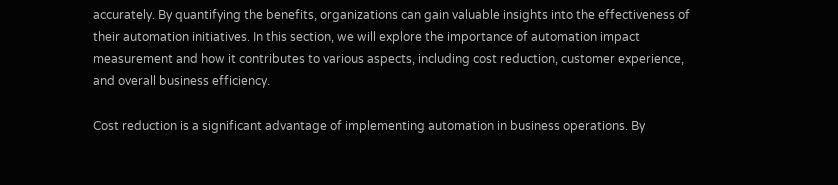accurately. By quantifying the benefits, organizations can gain valuable insights into the effectiveness of their automation initiatives. In this section, we will explore the importance of automation impact measurement and how it contributes to various aspects, including cost reduction, customer experience, and overall business efficiency.

Cost reduction is a significant advantage of implementing automation in business operations. By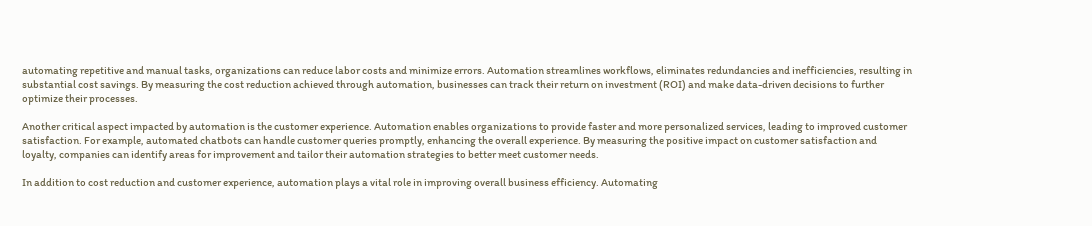automating repetitive and manual tasks, organizations can reduce labor costs and minimize errors. Automation streamlines workflows, eliminates redundancies and inefficiencies, resulting in substantial cost savings. By measuring the cost reduction achieved through automation, businesses can track their return on investment (ROI) and make data-driven decisions to further optimize their processes.

Another critical aspect impacted by automation is the customer experience. Automation enables organizations to provide faster and more personalized services, leading to improved customer satisfaction. For example, automated chatbots can handle customer queries promptly, enhancing the overall experience. By measuring the positive impact on customer satisfaction and loyalty, companies can identify areas for improvement and tailor their automation strategies to better meet customer needs.

In addition to cost reduction and customer experience, automation plays a vital role in improving overall business efficiency. Automating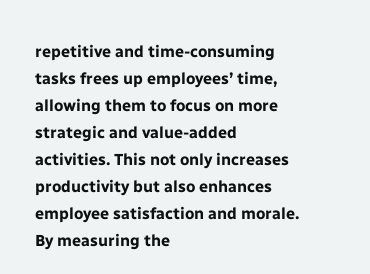repetitive and time-consuming tasks frees up employees’ time, allowing them to focus on more strategic and value-added activities. This not only increases productivity but also enhances employee satisfaction and morale. By measuring the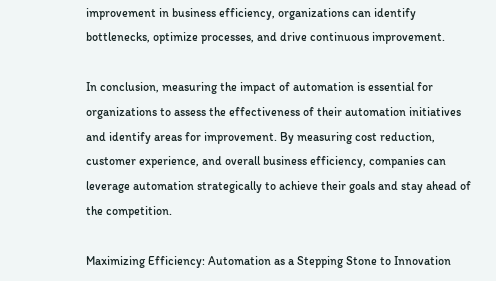improvement in business efficiency, organizations can identify bottlenecks, optimize processes, and drive continuous improvement.

In conclusion, measuring the impact of automation is essential for organizations to assess the effectiveness of their automation initiatives and identify areas for improvement. By measuring cost reduction, customer experience, and overall business efficiency, companies can leverage automation strategically to achieve their goals and stay ahead of the competition.

Maximizing Efficiency: Automation as a Stepping Stone to Innovation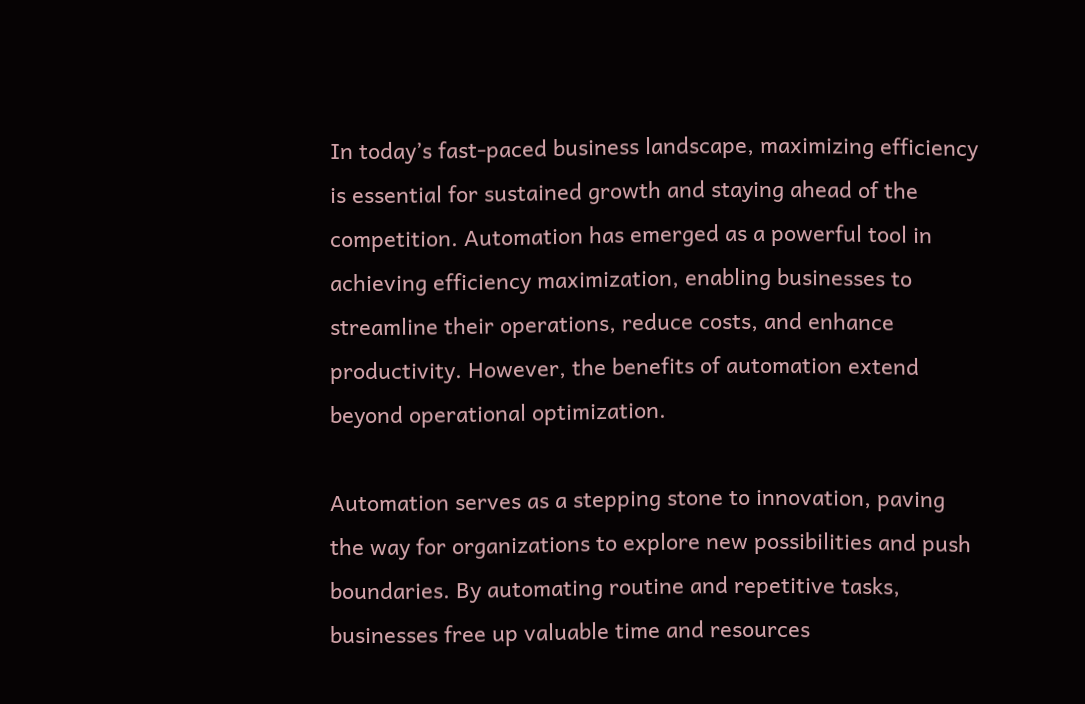In today’s fast-paced business landscape, maximizing efficiency is essential for sustained growth and staying ahead of the competition. Automation has emerged as a powerful tool in achieving efficiency maximization, enabling businesses to streamline their operations, reduce costs, and enhance productivity. However, the benefits of automation extend beyond operational optimization.

Automation serves as a stepping stone to innovation, paving the way for organizations to explore new possibilities and push boundaries. By automating routine and repetitive tasks, businesses free up valuable time and resources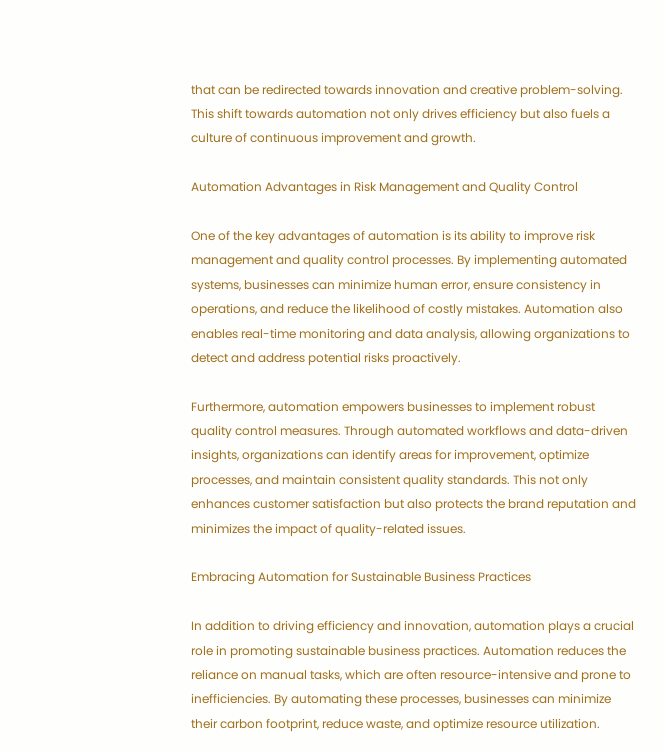that can be redirected towards innovation and creative problem-solving. This shift towards automation not only drives efficiency but also fuels a culture of continuous improvement and growth.

Automation Advantages in Risk Management and Quality Control

One of the key advantages of automation is its ability to improve risk management and quality control processes. By implementing automated systems, businesses can minimize human error, ensure consistency in operations, and reduce the likelihood of costly mistakes. Automation also enables real-time monitoring and data analysis, allowing organizations to detect and address potential risks proactively.

Furthermore, automation empowers businesses to implement robust quality control measures. Through automated workflows and data-driven insights, organizations can identify areas for improvement, optimize processes, and maintain consistent quality standards. This not only enhances customer satisfaction but also protects the brand reputation and minimizes the impact of quality-related issues.

Embracing Automation for Sustainable Business Practices

In addition to driving efficiency and innovation, automation plays a crucial role in promoting sustainable business practices. Automation reduces the reliance on manual tasks, which are often resource-intensive and prone to inefficiencies. By automating these processes, businesses can minimize their carbon footprint, reduce waste, and optimize resource utilization.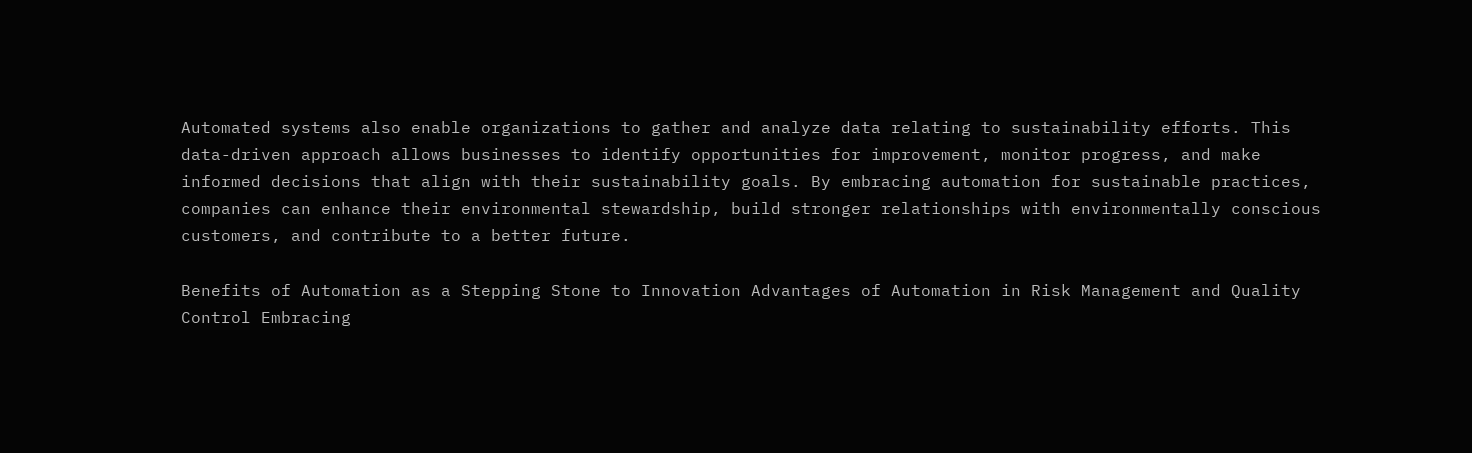Automated systems also enable organizations to gather and analyze data relating to sustainability efforts. This data-driven approach allows businesses to identify opportunities for improvement, monitor progress, and make informed decisions that align with their sustainability goals. By embracing automation for sustainable practices, companies can enhance their environmental stewardship, build stronger relationships with environmentally conscious customers, and contribute to a better future.

Benefits of Automation as a Stepping Stone to Innovation Advantages of Automation in Risk Management and Quality Control Embracing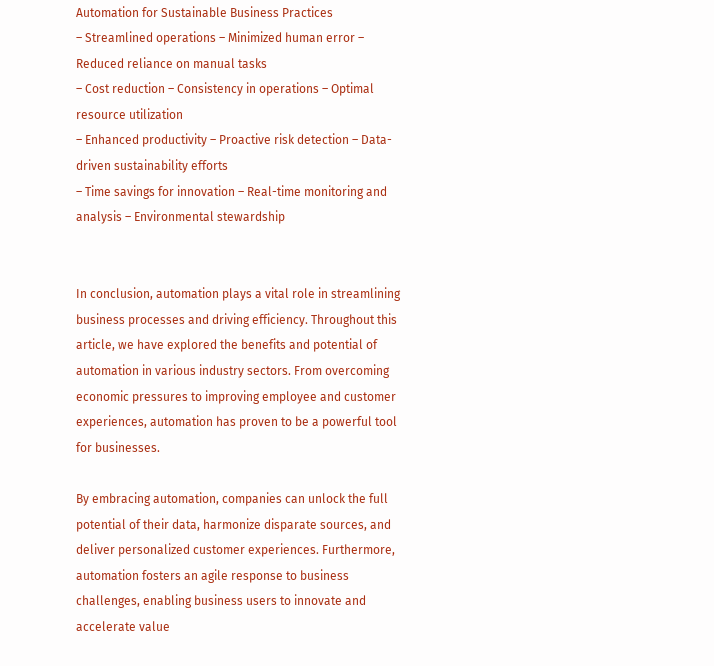Automation for Sustainable Business Practices
– Streamlined operations – Minimized human error – Reduced reliance on manual tasks
– Cost reduction – Consistency in operations – Optimal resource utilization
– Enhanced productivity – Proactive risk detection – Data-driven sustainability efforts
– Time savings for innovation – Real-time monitoring and analysis – Environmental stewardship


In conclusion, automation plays a vital role in streamlining business processes and driving efficiency. Throughout this article, we have explored the benefits and potential of automation in various industry sectors. From overcoming economic pressures to improving employee and customer experiences, automation has proven to be a powerful tool for businesses.

By embracing automation, companies can unlock the full potential of their data, harmonize disparate sources, and deliver personalized customer experiences. Furthermore, automation fosters an agile response to business challenges, enabling business users to innovate and accelerate value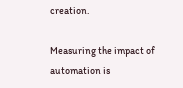creation.

Measuring the impact of automation is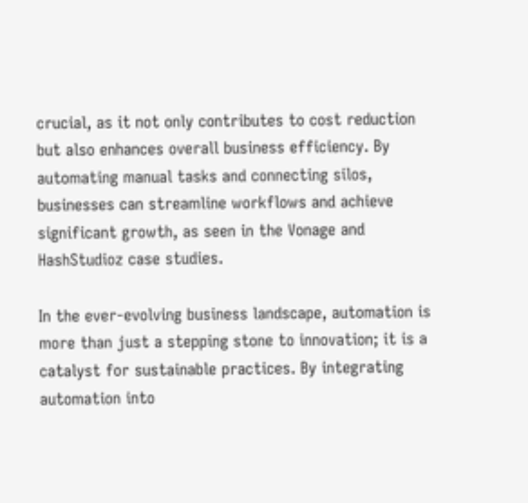crucial, as it not only contributes to cost reduction but also enhances overall business efficiency. By automating manual tasks and connecting silos, businesses can streamline workflows and achieve significant growth, as seen in the Vonage and HashStudioz case studies.

In the ever-evolving business landscape, automation is more than just a stepping stone to innovation; it is a catalyst for sustainable practices. By integrating automation into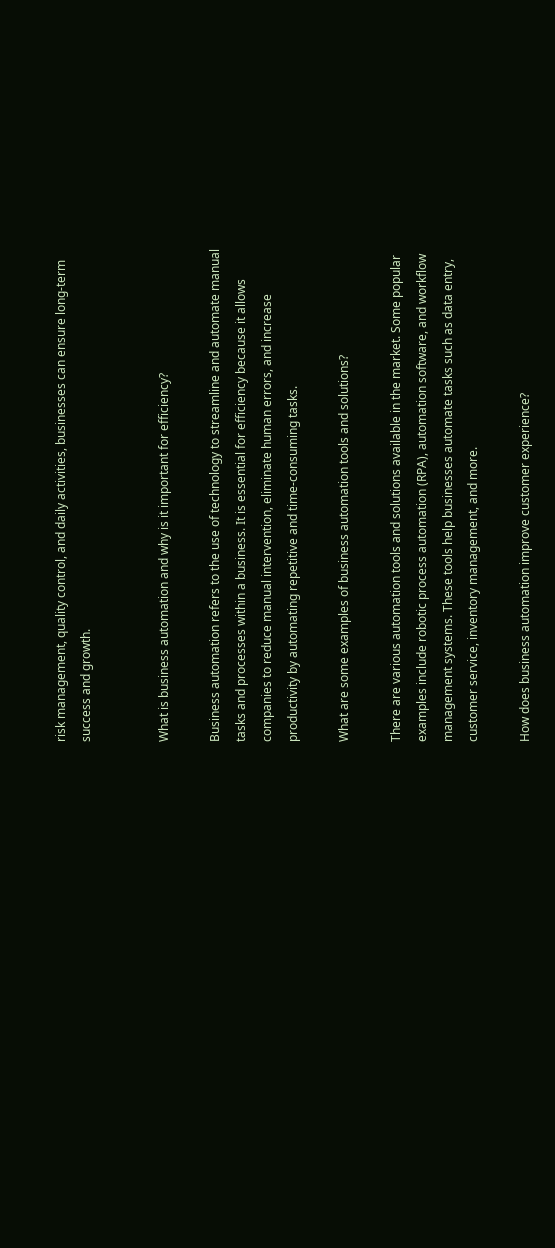risk management, quality control, and daily activities, businesses can ensure long-term success and growth.


What is business automation and why is it important for efficiency?

Business automation refers to the use of technology to streamline and automate manual tasks and processes within a business. It is essential for efficiency because it allows companies to reduce manual intervention, eliminate human errors, and increase productivity by automating repetitive and time-consuming tasks.

What are some examples of business automation tools and solutions?

There are various automation tools and solutions available in the market. Some popular examples include robotic process automation (RPA), automation software, and workflow management systems. These tools help businesses automate tasks such as data entry, customer service, inventory management, and more.

How does business automation improve customer experience?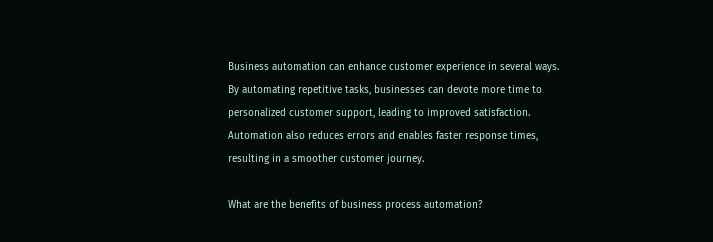Business automation can enhance customer experience in several ways. By automating repetitive tasks, businesses can devote more time to personalized customer support, leading to improved satisfaction. Automation also reduces errors and enables faster response times, resulting in a smoother customer journey.

What are the benefits of business process automation?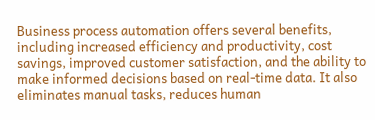Business process automation offers several benefits, including increased efficiency and productivity, cost savings, improved customer satisfaction, and the ability to make informed decisions based on real-time data. It also eliminates manual tasks, reduces human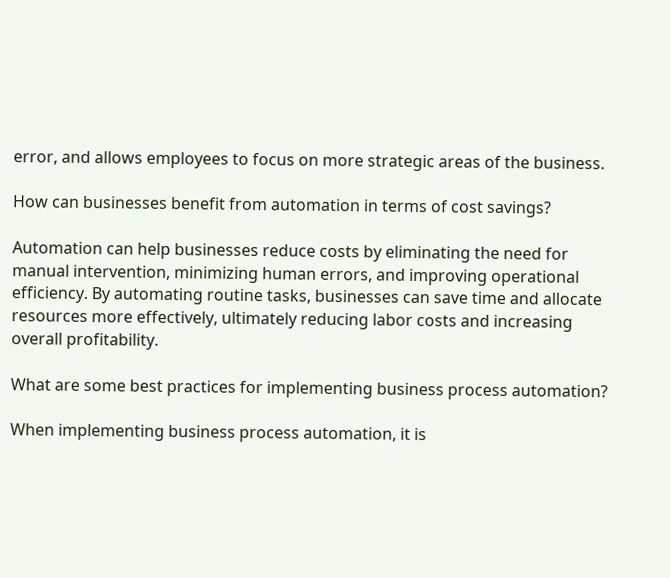error, and allows employees to focus on more strategic areas of the business.

How can businesses benefit from automation in terms of cost savings?

Automation can help businesses reduce costs by eliminating the need for manual intervention, minimizing human errors, and improving operational efficiency. By automating routine tasks, businesses can save time and allocate resources more effectively, ultimately reducing labor costs and increasing overall profitability.

What are some best practices for implementing business process automation?

When implementing business process automation, it is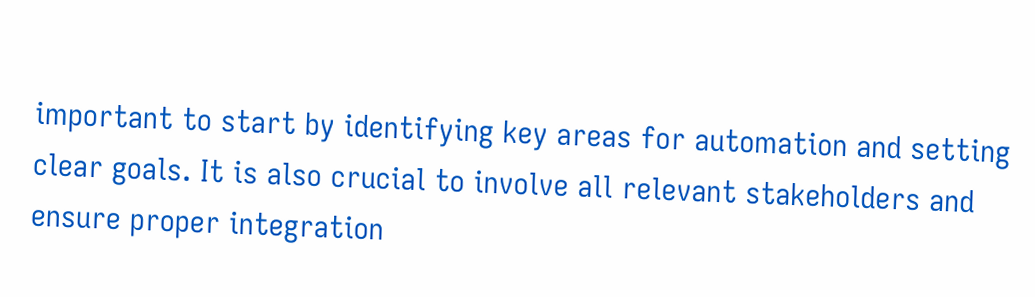important to start by identifying key areas for automation and setting clear goals. It is also crucial to involve all relevant stakeholders and ensure proper integration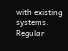with existing systems. Regular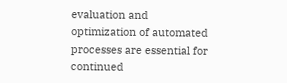evaluation and optimization of automated processes are essential for continued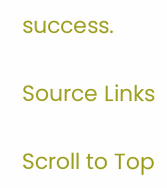success.

Source Links

Scroll to Top